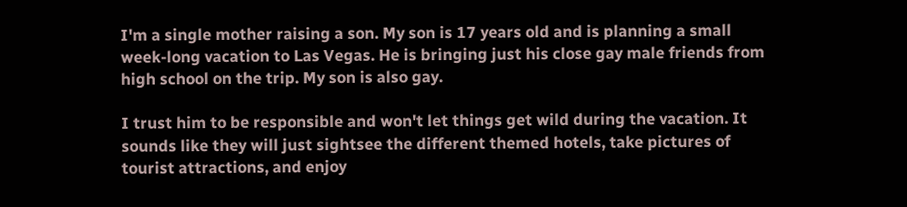I'm a single mother raising a son. My son is 17 years old and is planning a small week-long vacation to Las Vegas. He is bringing just his close gay male friends from high school on the trip. My son is also gay.

I trust him to be responsible and won't let things get wild during the vacation. It sounds like they will just sightsee the different themed hotels, take pictures of tourist attractions, and enjoy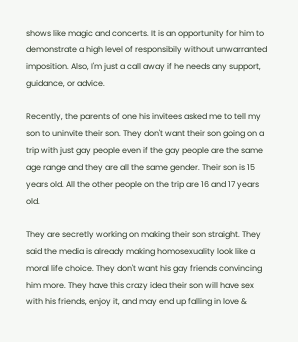shows like magic and concerts. It is an opportunity for him to demonstrate a high level of responsibily without unwarranted imposition. Also, I'm just a call away if he needs any support, guidance, or advice.

Recently, the parents of one his invitees asked me to tell my son to uninvite their son. They don't want their son going on a trip with just gay people even if the gay people are the same age range and they are all the same gender. Their son is 15 years old. All the other people on the trip are 16 and 17 years old.

They are secretly working on making their son straight. They said the media is already making homosexuality look like a moral life choice. They don't want his gay friends convincing him more. They have this crazy idea their son will have sex with his friends, enjoy it, and may end up falling in love &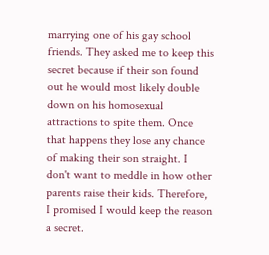marrying one of his gay school friends. They asked me to keep this secret because if their son found out he would most likely double down on his homosexual attractions to spite them. Once that happens they lose any chance of making their son straight. I don't want to meddle in how other parents raise their kids. Therefore, I promised I would keep the reason a secret.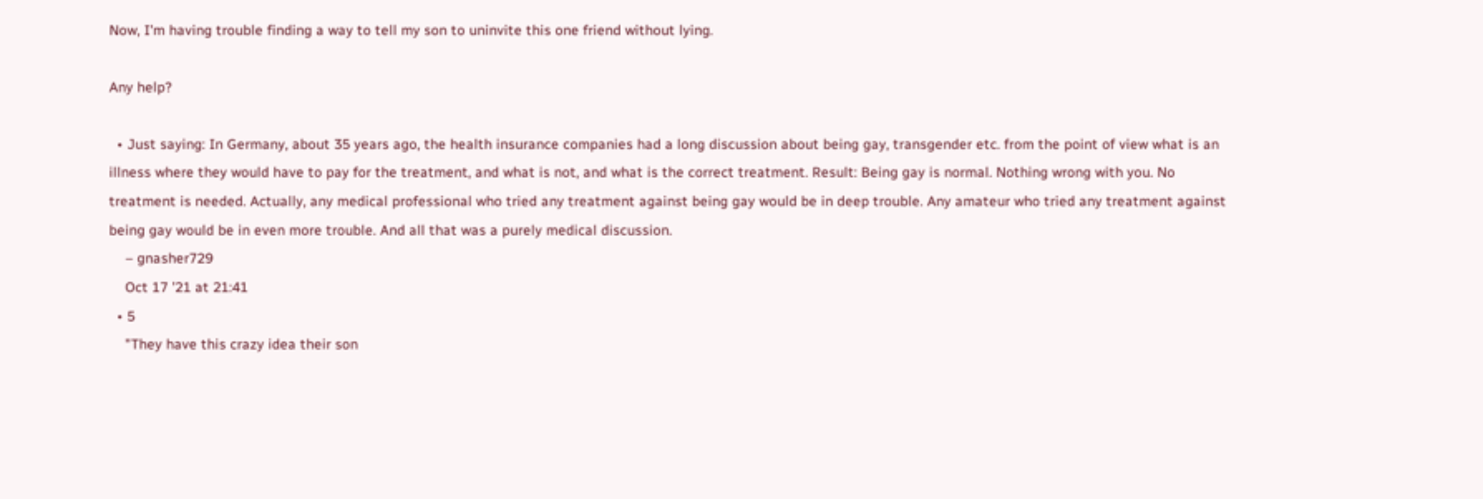Now, I'm having trouble finding a way to tell my son to uninvite this one friend without lying.

Any help?

  • Just saying: In Germany, about 35 years ago, the health insurance companies had a long discussion about being gay, transgender etc. from the point of view what is an illness where they would have to pay for the treatment, and what is not, and what is the correct treatment. Result: Being gay is normal. Nothing wrong with you. No treatment is needed. Actually, any medical professional who tried any treatment against being gay would be in deep trouble. Any amateur who tried any treatment against being gay would be in even more trouble. And all that was a purely medical discussion.
    – gnasher729
    Oct 17 '21 at 21:41
  • 5
    "They have this crazy idea their son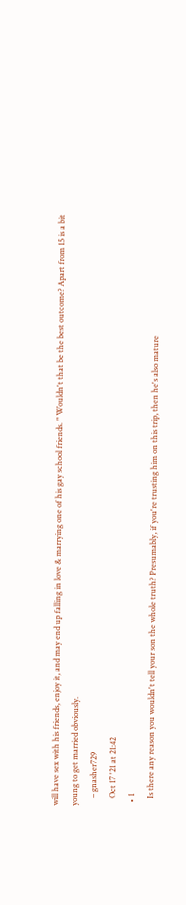will have sex with his friends, enjoy it, and may end up falling in love & marrying one of his gay school friends. " Wouldn't that be the best outcome? Apart from 15 is a bit young to get married obviously.
    – gnasher729
    Oct 17 '21 at 21:42
  • 1
    Is there any reason you wouldn't tell your son the whole truth? Presumably, if you're trusting him on this trip, then he's also mature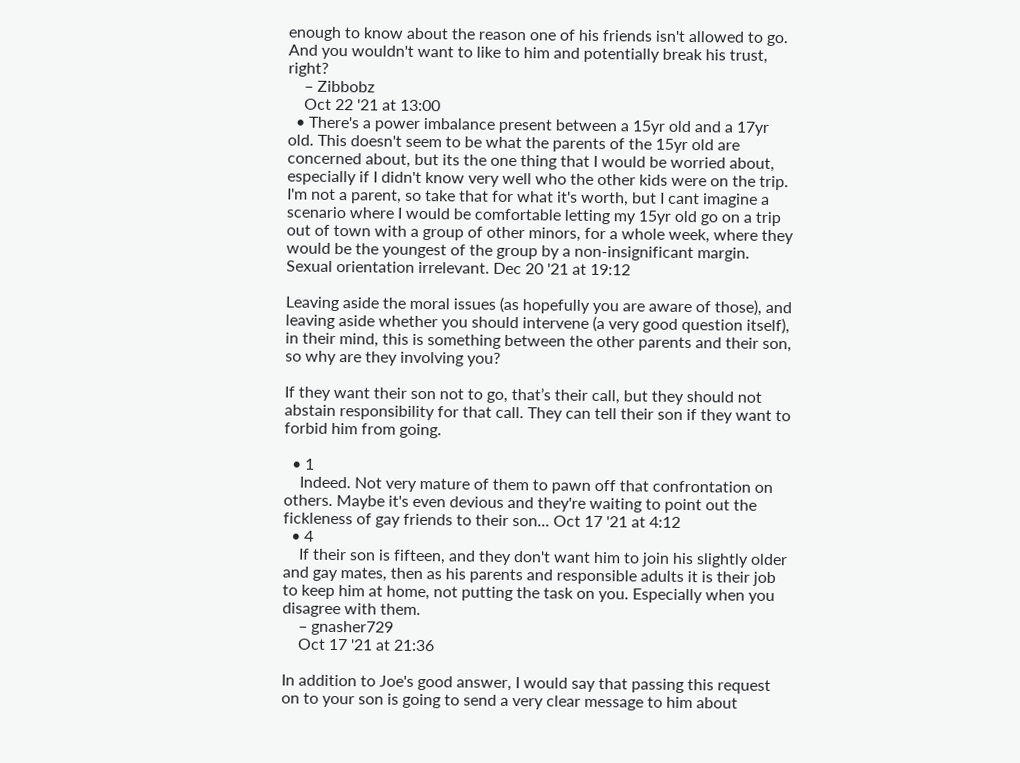enough to know about the reason one of his friends isn't allowed to go. And you wouldn't want to like to him and potentially break his trust, right?
    – Zibbobz
    Oct 22 '21 at 13:00
  • There's a power imbalance present between a 15yr old and a 17yr old. This doesn't seem to be what the parents of the 15yr old are concerned about, but its the one thing that I would be worried about, especially if I didn't know very well who the other kids were on the trip. I'm not a parent, so take that for what it's worth, but I cant imagine a scenario where I would be comfortable letting my 15yr old go on a trip out of town with a group of other minors, for a whole week, where they would be the youngest of the group by a non-insignificant margin. Sexual orientation irrelevant. Dec 20 '21 at 19:12

Leaving aside the moral issues (as hopefully you are aware of those), and leaving aside whether you should intervene (a very good question itself), in their mind, this is something between the other parents and their son, so why are they involving you?

If they want their son not to go, that’s their call, but they should not abstain responsibility for that call. They can tell their son if they want to forbid him from going.

  • 1
    Indeed. Not very mature of them to pawn off that confrontation on others. Maybe it's even devious and they're waiting to point out the fickleness of gay friends to their son... Oct 17 '21 at 4:12
  • 4
    If their son is fifteen, and they don't want him to join his slightly older and gay mates, then as his parents and responsible adults it is their job to keep him at home, not putting the task on you. Especially when you disagree with them.
    – gnasher729
    Oct 17 '21 at 21:36

In addition to Joe's good answer, I would say that passing this request on to your son is going to send a very clear message to him about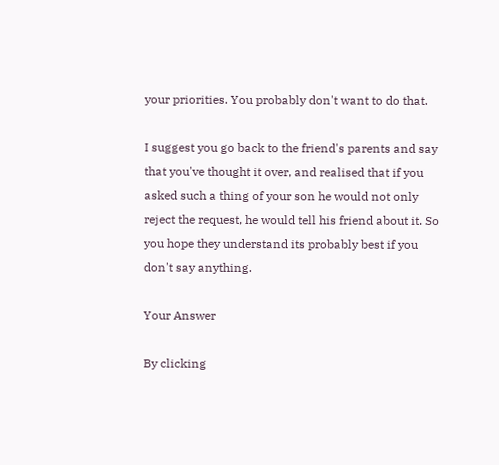your priorities. You probably don't want to do that.

I suggest you go back to the friend's parents and say that you've thought it over, and realised that if you asked such a thing of your son he would not only reject the request, he would tell his friend about it. So you hope they understand its probably best if you don't say anything.

Your Answer

By clicking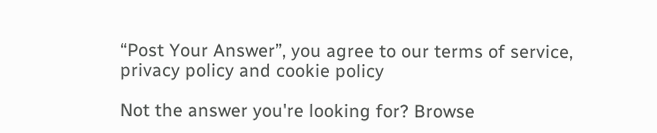“Post Your Answer”, you agree to our terms of service, privacy policy and cookie policy

Not the answer you're looking for? Browse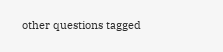other questions tagged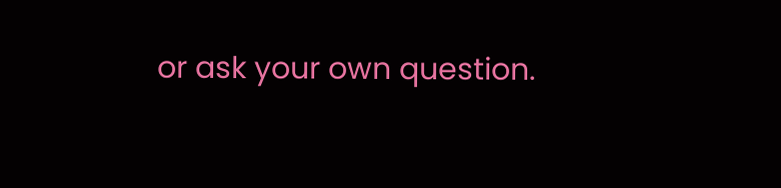or ask your own question.